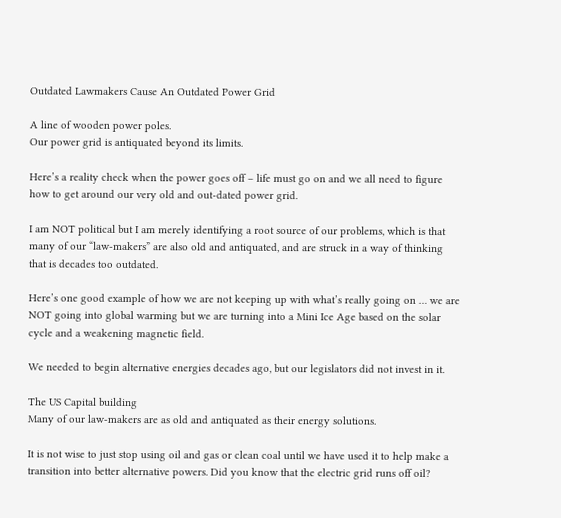Outdated Lawmakers Cause An Outdated Power Grid

A line of wooden power poles.
Our power grid is antiquated beyond its limits.

Here’s a reality check when the power goes off – life must go on and we all need to figure how to get around our very old and out-dated power grid.

I am NOT political but I am merely identifying a root source of our problems, which is that many of our “law-makers” are also old and antiquated, and are struck in a way of thinking that is decades too outdated.

Here’s one good example of how we are not keeping up with what’s really going on … we are NOT going into global warming but we are turning into a Mini Ice Age based on the solar cycle and a weakening magnetic field.

We needed to begin alternative energies decades ago, but our legislators did not invest in it.

The US Capital building
Many of our law-makers are as old and antiquated as their energy solutions.

It is not wise to just stop using oil and gas or clean coal until we have used it to help make a transition into better alternative powers. Did you know that the electric grid runs off oil?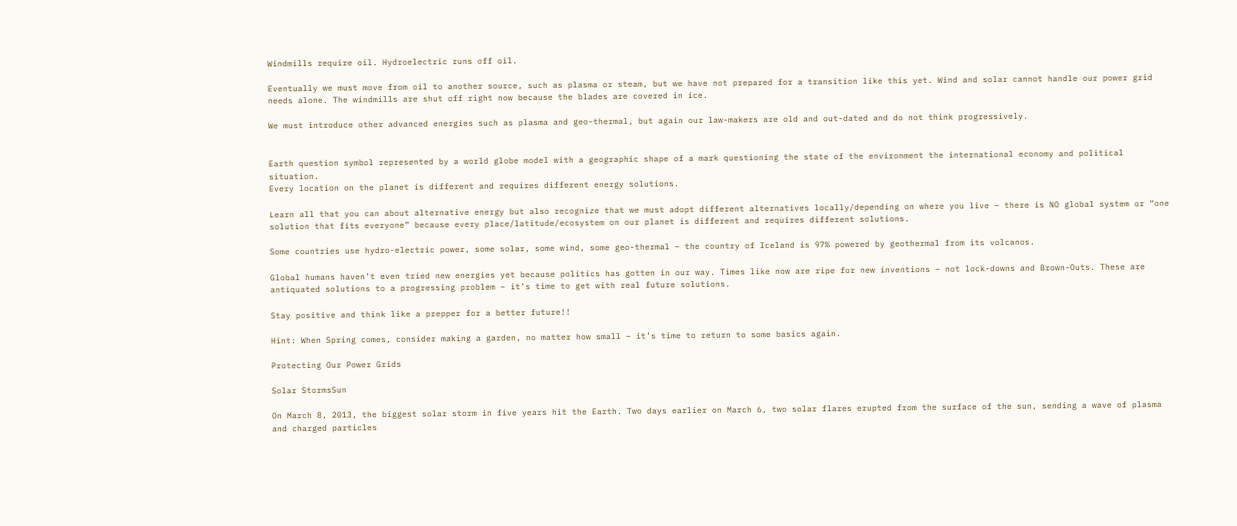Windmills require oil. Hydroelectric runs off oil.

Eventually we must move from oil to another source, such as plasma or steam, but we have not prepared for a transition like this yet. Wind and solar cannot handle our power grid needs alone. The windmills are shut off right now because the blades are covered in ice.

We must introduce other advanced energies such as plasma and geo-thermal, but again our law-makers are old and out-dated and do not think progressively.


Earth question symbol represented by a world globe model with a geographic shape of a mark questioning the state of the environment the international economy and political situation.
Every location on the planet is different and requires different energy solutions.

Learn all that you can about alternative energy but also recognize that we must adopt different alternatives locally/depending on where you live – there is NO global system or “one solution that fits everyone” because every place/latitude/ecosystem on our planet is different and requires different solutions.

Some countries use hydro-electric power, some solar, some wind, some geo-thermal – the country of Iceland is 97% powered by geothermal from its volcanos.

Global humans haven’t even tried new energies yet because politics has gotten in our way. Times like now are ripe for new inventions – not lock-downs and Brown-Outs. These are antiquated solutions to a progressing problem – it’s time to get with real future solutions.

Stay positive and think like a prepper for a better future!!

Hint: When Spring comes, consider making a garden, no matter how small – it’s time to return to some basics again.

Protecting Our Power Grids

Solar StormsSun

On March 8, 2013, the biggest solar storm in five years hit the Earth. Two days earlier on March 6, two solar flares erupted from the surface of the sun, sending a wave of plasma and charged particles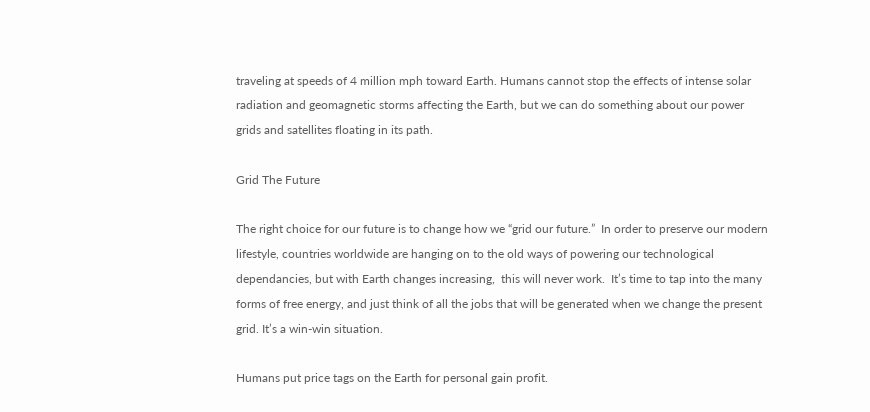traveling at speeds of 4 million mph toward Earth. Humans cannot stop the effects of intense solar radiation and geomagnetic storms affecting the Earth, but we can do something about our power grids and satellites floating in its path.

Grid The Future

The right choice for our future is to change how we “grid our future.”  In order to preserve our modern lifestyle, countries worldwide are hanging on to the old ways of powering our technological dependancies, but with Earth changes increasing,  this will never work.  It’s time to tap into the many forms of free energy, and just think of all the jobs that will be generated when we change the present grid. It’s a win-win situation.

Humans put price tags on the Earth for personal gain profit.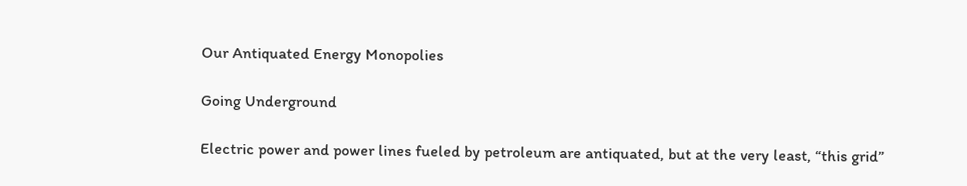Our Antiquated Energy Monopolies

Going Underground

Electric power and power lines fueled by petroleum are antiquated, but at the very least, “this grid”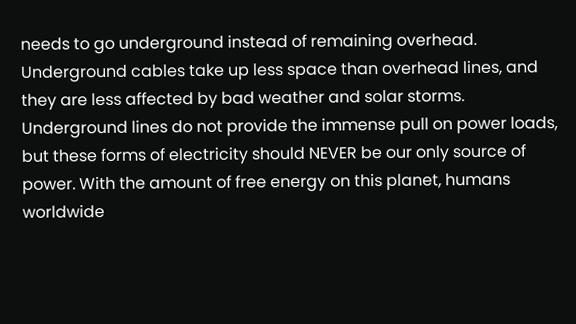needs to go underground instead of remaining overhead. Underground cables take up less space than overhead lines, and they are less affected by bad weather and solar storms. Underground lines do not provide the immense pull on power loads, but these forms of electricity should NEVER be our only source of power. With the amount of free energy on this planet, humans worldwide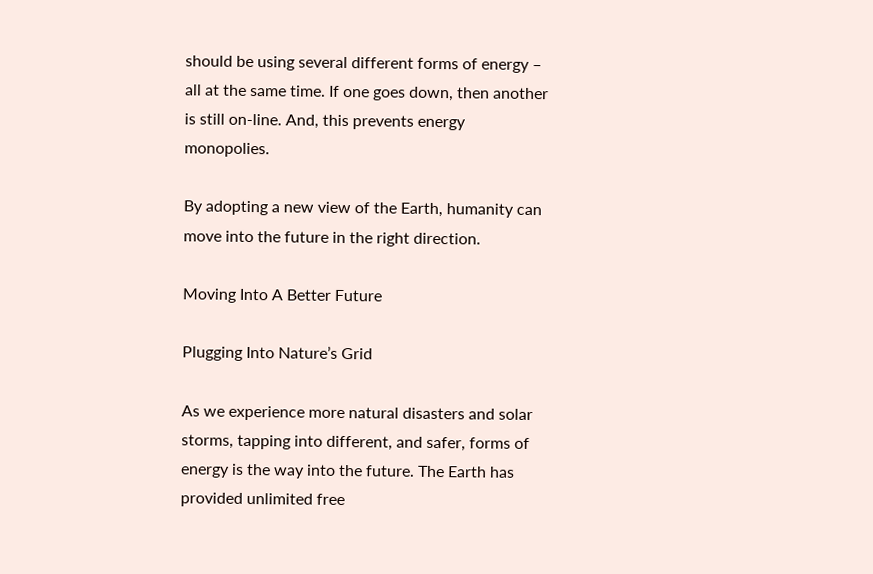should be using several different forms of energy – all at the same time. If one goes down, then another is still on-line. And, this prevents energy monopolies.

By adopting a new view of the Earth, humanity can move into the future in the right direction.

Moving Into A Better Future

Plugging Into Nature’s Grid

As we experience more natural disasters and solar storms, tapping into different, and safer, forms of energy is the way into the future. The Earth has provided unlimited free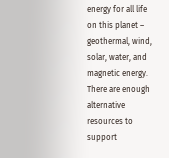energy for all life on this planet – geothermal, wind, solar, water, and magnetic energy. There are enough alternative resources to support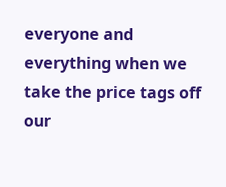everyone and everything when we take the price tags off our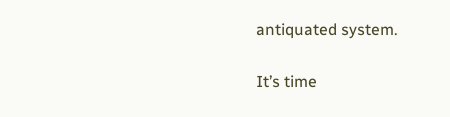antiquated system.

It’s time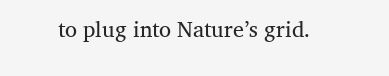to plug into Nature’s grid.